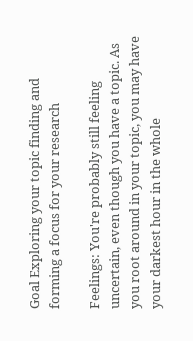Goal Exploring your topic finding and forming a focus for your research

Feelings: You're probably still feeling uncertain, even though you have a topic. As you root around in your topic, you may have your darkest hour in the whole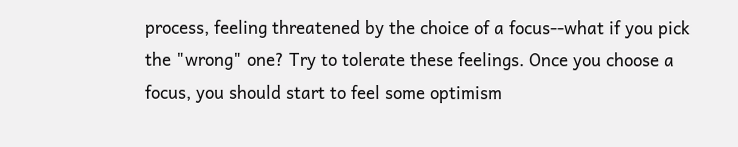process, feeling threatened by the choice of a focus--what if you pick the "wrong" one? Try to tolerate these feelings. Once you choose a focus, you should start to feel some optimism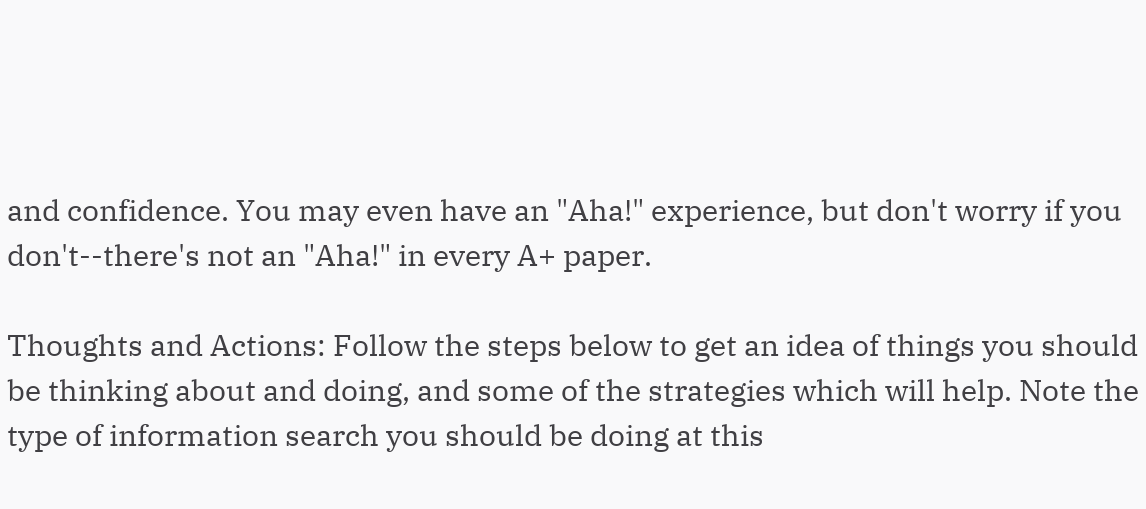and confidence. You may even have an "Aha!" experience, but don't worry if you don't--there's not an "Aha!" in every A+ paper.

Thoughts and Actions: Follow the steps below to get an idea of things you should be thinking about and doing, and some of the strategies which will help. Note the type of information search you should be doing at this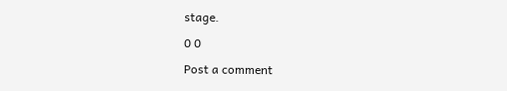stage.

0 0

Post a comment